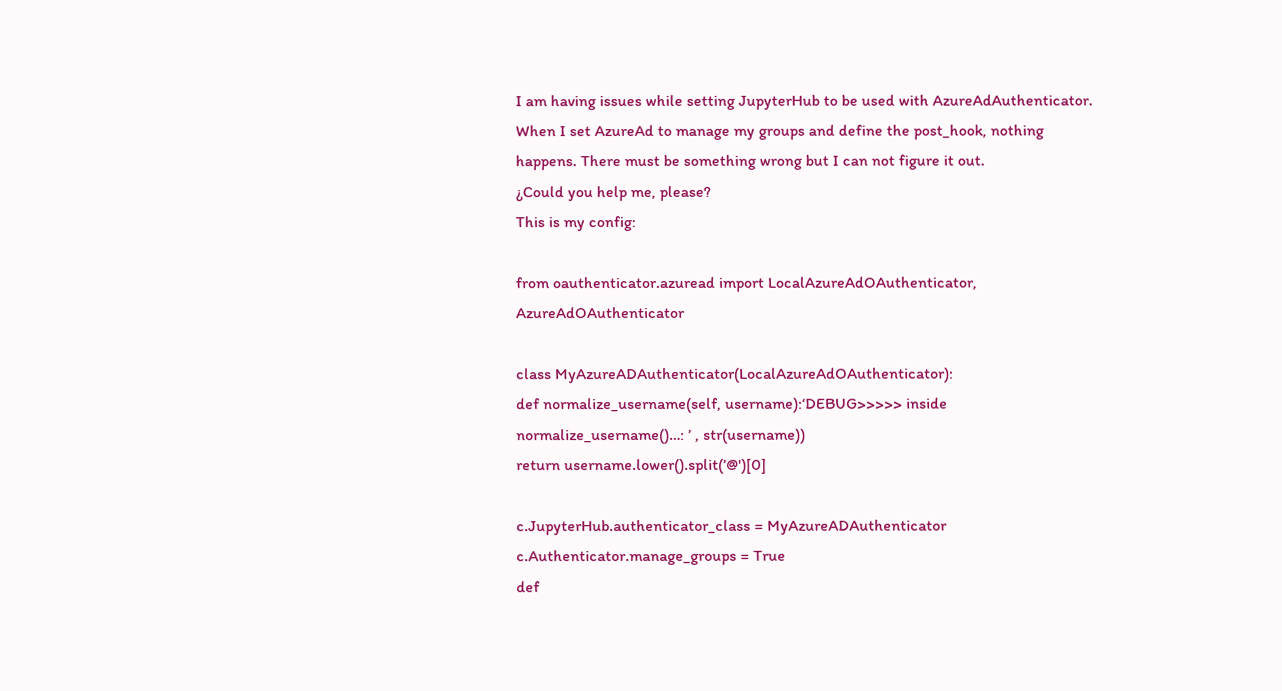I am having issues while setting JupyterHub to be used with AzureAdAuthenticator.
When I set AzureAd to manage my groups and define the post_hook, nothing happens. There must be something wrong but I can not figure it out.
¿Could you help me, please?
This is my config:

from oauthenticator.azuread import LocalAzureAdOAuthenticator, AzureAdOAuthenticator

class MyAzureADAuthenticator(LocalAzureAdOAuthenticator):
def normalize_username(self, username):‘DEBUG>>>>> inside normalize_username()…: ’ , str(username))
return username.lower().split(’@')[0]

c.JupyterHub.authenticator_class = MyAzureADAuthenticator
c.Authenticator.manage_groups = True
def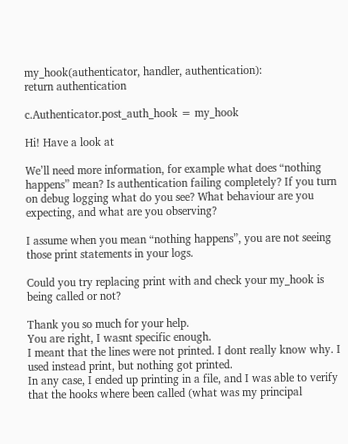my_hook(authenticator, handler, authentication):
return authentication

c.Authenticator.post_auth_hook = my_hook

Hi! Have a look at

We’ll need more information, for example what does “nothing happens” mean? Is authentication failing completely? If you turn on debug logging what do you see? What behaviour are you expecting, and what are you observing?

I assume when you mean “nothing happens”, you are not seeing those print statements in your logs.

Could you try replacing print with and check your my_hook is being called or not?

Thank you so much for your help.
You are right, I wasnt specific enough.
I meant that the lines were not printed. I dont really know why. I used instead print, but nothing got printed.
In any case, I ended up printing in a file, and I was able to verify that the hooks where been called (what was my principal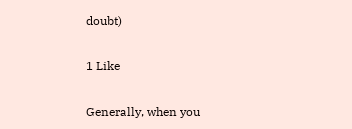doubt)

1 Like

Generally, when you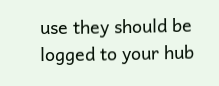use they should be logged to your hub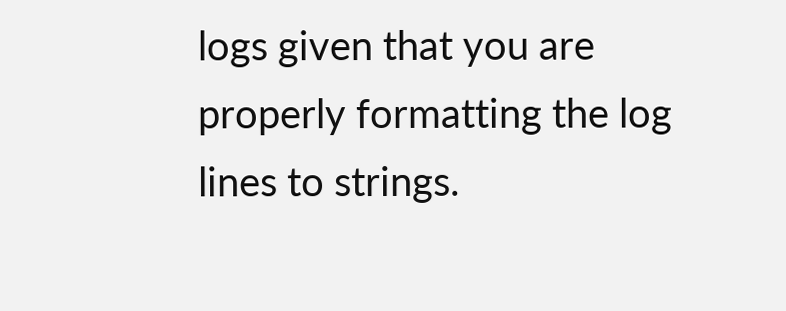logs given that you are properly formatting the log lines to strings.